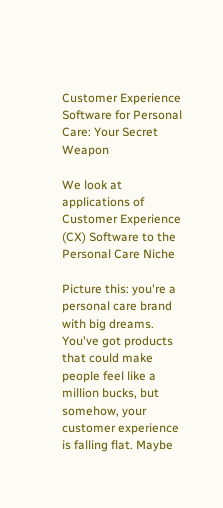Customer Experience Software for Personal Care: Your Secret Weapon

We look at applications of Customer Experience (CX) Software to the Personal Care Niche

Picture this: you're a personal care brand with big dreams. You've got products that could make people feel like a million bucks, but somehow, your customer experience is falling flat. Maybe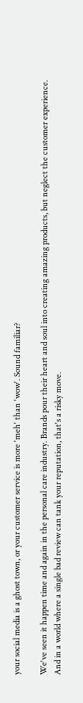your social media is a ghost town, or your customer service is more 'meh' than 'wow'. Sound familiar?

We've seen it happen time and again in the personal care industry. Brands pour their heart and soul into creating amazing products, but neglect the customer experience. And in a world where a single bad review can tank your reputation, that's a risky move.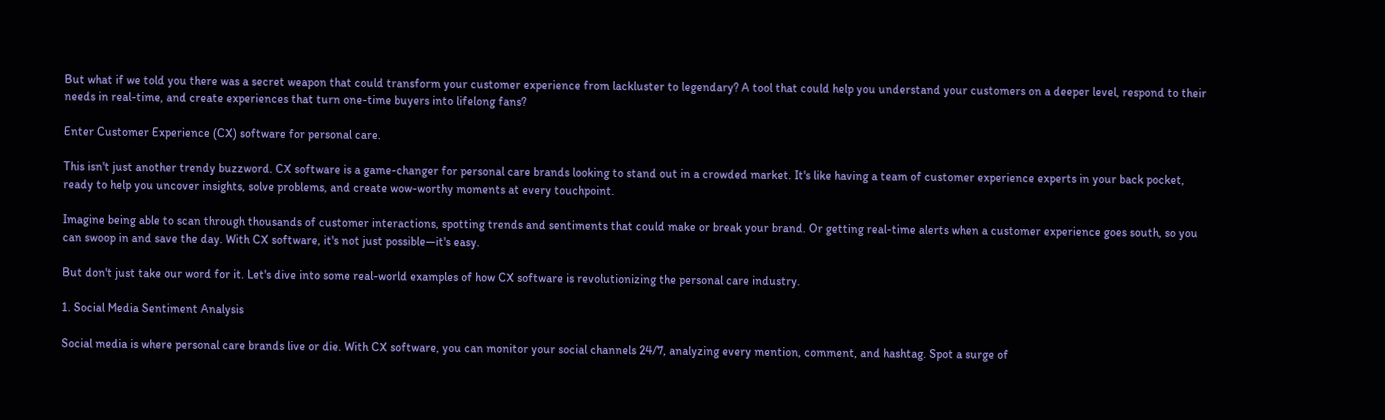But what if we told you there was a secret weapon that could transform your customer experience from lackluster to legendary? A tool that could help you understand your customers on a deeper level, respond to their needs in real-time, and create experiences that turn one-time buyers into lifelong fans?

Enter Customer Experience (CX) software for personal care.

This isn't just another trendy buzzword. CX software is a game-changer for personal care brands looking to stand out in a crowded market. It's like having a team of customer experience experts in your back pocket, ready to help you uncover insights, solve problems, and create wow-worthy moments at every touchpoint.

Imagine being able to scan through thousands of customer interactions, spotting trends and sentiments that could make or break your brand. Or getting real-time alerts when a customer experience goes south, so you can swoop in and save the day. With CX software, it's not just possible—it's easy.

But don't just take our word for it. Let's dive into some real-world examples of how CX software is revolutionizing the personal care industry.

1. Social Media Sentiment Analysis

Social media is where personal care brands live or die. With CX software, you can monitor your social channels 24/7, analyzing every mention, comment, and hashtag. Spot a surge of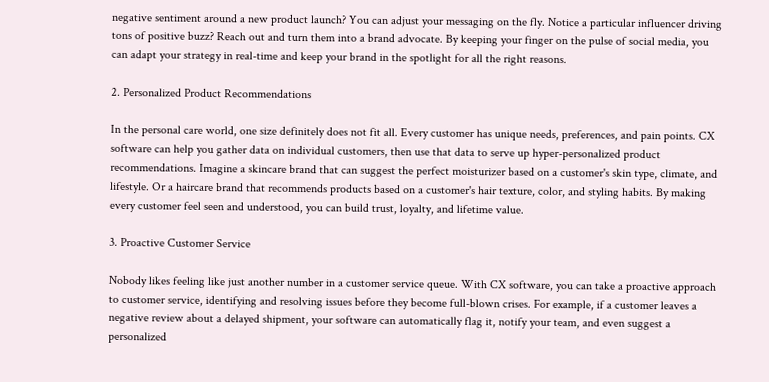negative sentiment around a new product launch? You can adjust your messaging on the fly. Notice a particular influencer driving tons of positive buzz? Reach out and turn them into a brand advocate. By keeping your finger on the pulse of social media, you can adapt your strategy in real-time and keep your brand in the spotlight for all the right reasons.

2. Personalized Product Recommendations

In the personal care world, one size definitely does not fit all. Every customer has unique needs, preferences, and pain points. CX software can help you gather data on individual customers, then use that data to serve up hyper-personalized product recommendations. Imagine a skincare brand that can suggest the perfect moisturizer based on a customer's skin type, climate, and lifestyle. Or a haircare brand that recommends products based on a customer's hair texture, color, and styling habits. By making every customer feel seen and understood, you can build trust, loyalty, and lifetime value.

3. Proactive Customer Service

Nobody likes feeling like just another number in a customer service queue. With CX software, you can take a proactive approach to customer service, identifying and resolving issues before they become full-blown crises. For example, if a customer leaves a negative review about a delayed shipment, your software can automatically flag it, notify your team, and even suggest a personalized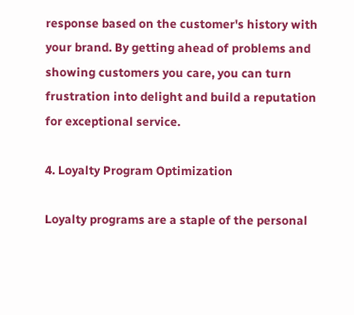response based on the customer's history with your brand. By getting ahead of problems and showing customers you care, you can turn frustration into delight and build a reputation for exceptional service.

4. Loyalty Program Optimization

Loyalty programs are a staple of the personal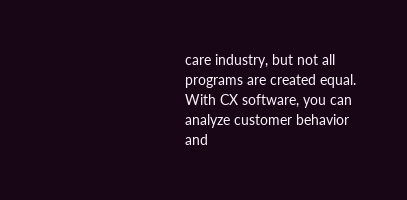care industry, but not all programs are created equal. With CX software, you can analyze customer behavior and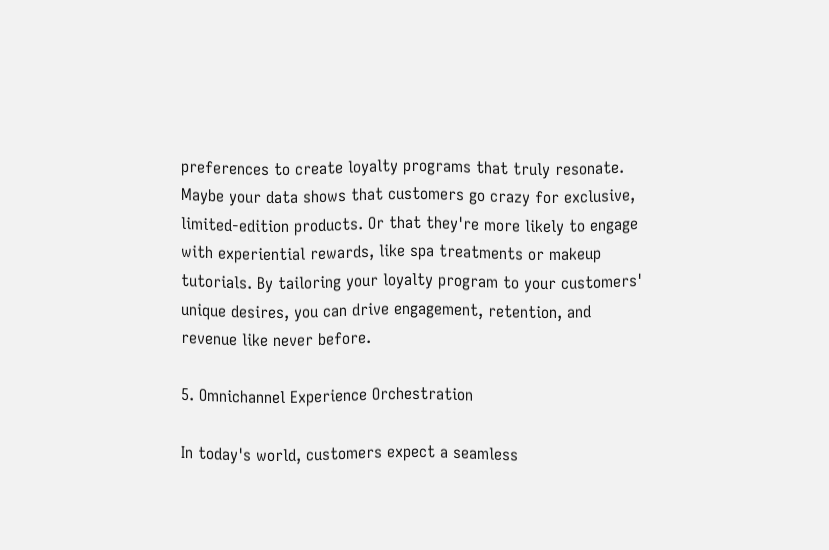preferences to create loyalty programs that truly resonate. Maybe your data shows that customers go crazy for exclusive, limited-edition products. Or that they're more likely to engage with experiential rewards, like spa treatments or makeup tutorials. By tailoring your loyalty program to your customers' unique desires, you can drive engagement, retention, and revenue like never before.

5. Omnichannel Experience Orchestration

In today's world, customers expect a seamless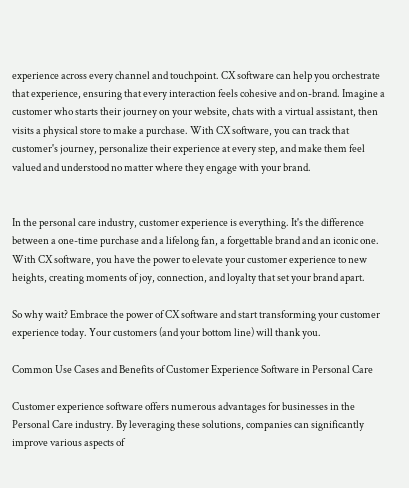experience across every channel and touchpoint. CX software can help you orchestrate that experience, ensuring that every interaction feels cohesive and on-brand. Imagine a customer who starts their journey on your website, chats with a virtual assistant, then visits a physical store to make a purchase. With CX software, you can track that customer's journey, personalize their experience at every step, and make them feel valued and understood no matter where they engage with your brand.


In the personal care industry, customer experience is everything. It's the difference between a one-time purchase and a lifelong fan, a forgettable brand and an iconic one. With CX software, you have the power to elevate your customer experience to new heights, creating moments of joy, connection, and loyalty that set your brand apart.

So why wait? Embrace the power of CX software and start transforming your customer experience today. Your customers (and your bottom line) will thank you.

Common Use Cases and Benefits of Customer Experience Software in Personal Care

Customer experience software offers numerous advantages for businesses in the Personal Care industry. By leveraging these solutions, companies can significantly improve various aspects of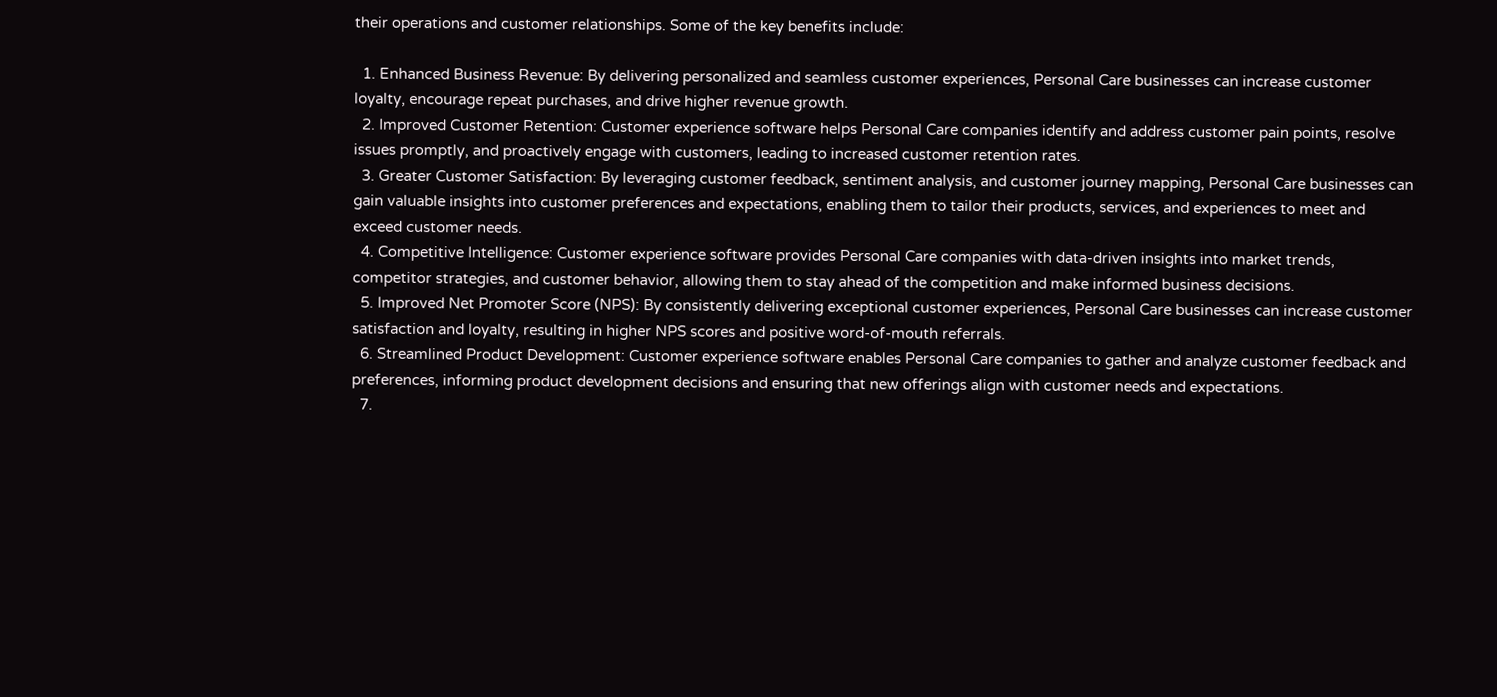their operations and customer relationships. Some of the key benefits include:

  1. Enhanced Business Revenue: By delivering personalized and seamless customer experiences, Personal Care businesses can increase customer loyalty, encourage repeat purchases, and drive higher revenue growth.
  2. Improved Customer Retention: Customer experience software helps Personal Care companies identify and address customer pain points, resolve issues promptly, and proactively engage with customers, leading to increased customer retention rates.
  3. Greater Customer Satisfaction: By leveraging customer feedback, sentiment analysis, and customer journey mapping, Personal Care businesses can gain valuable insights into customer preferences and expectations, enabling them to tailor their products, services, and experiences to meet and exceed customer needs.
  4. Competitive Intelligence: Customer experience software provides Personal Care companies with data-driven insights into market trends, competitor strategies, and customer behavior, allowing them to stay ahead of the competition and make informed business decisions.
  5. Improved Net Promoter Score (NPS): By consistently delivering exceptional customer experiences, Personal Care businesses can increase customer satisfaction and loyalty, resulting in higher NPS scores and positive word-of-mouth referrals.
  6. Streamlined Product Development: Customer experience software enables Personal Care companies to gather and analyze customer feedback and preferences, informing product development decisions and ensuring that new offerings align with customer needs and expectations.
  7.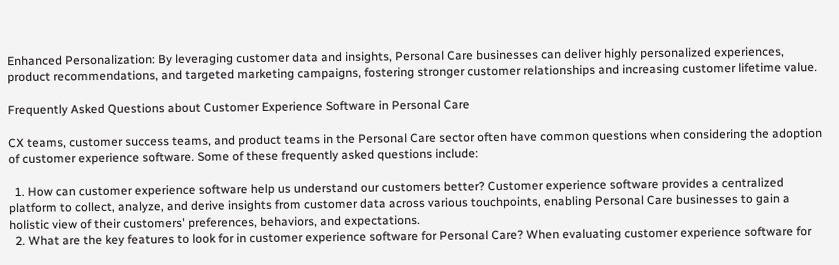Enhanced Personalization: By leveraging customer data and insights, Personal Care businesses can deliver highly personalized experiences, product recommendations, and targeted marketing campaigns, fostering stronger customer relationships and increasing customer lifetime value.

Frequently Asked Questions about Customer Experience Software in Personal Care

CX teams, customer success teams, and product teams in the Personal Care sector often have common questions when considering the adoption of customer experience software. Some of these frequently asked questions include:

  1. How can customer experience software help us understand our customers better? Customer experience software provides a centralized platform to collect, analyze, and derive insights from customer data across various touchpoints, enabling Personal Care businesses to gain a holistic view of their customers' preferences, behaviors, and expectations.
  2. What are the key features to look for in customer experience software for Personal Care? When evaluating customer experience software for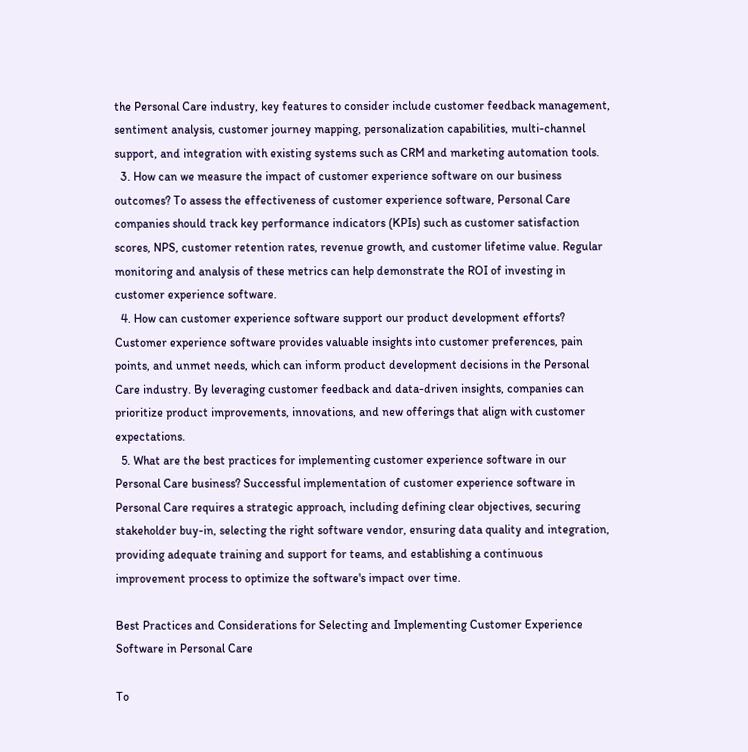the Personal Care industry, key features to consider include customer feedback management, sentiment analysis, customer journey mapping, personalization capabilities, multi-channel support, and integration with existing systems such as CRM and marketing automation tools.
  3. How can we measure the impact of customer experience software on our business outcomes? To assess the effectiveness of customer experience software, Personal Care companies should track key performance indicators (KPIs) such as customer satisfaction scores, NPS, customer retention rates, revenue growth, and customer lifetime value. Regular monitoring and analysis of these metrics can help demonstrate the ROI of investing in customer experience software.
  4. How can customer experience software support our product development efforts? Customer experience software provides valuable insights into customer preferences, pain points, and unmet needs, which can inform product development decisions in the Personal Care industry. By leveraging customer feedback and data-driven insights, companies can prioritize product improvements, innovations, and new offerings that align with customer expectations.
  5. What are the best practices for implementing customer experience software in our Personal Care business? Successful implementation of customer experience software in Personal Care requires a strategic approach, including defining clear objectives, securing stakeholder buy-in, selecting the right software vendor, ensuring data quality and integration, providing adequate training and support for teams, and establishing a continuous improvement process to optimize the software's impact over time.

Best Practices and Considerations for Selecting and Implementing Customer Experience Software in Personal Care

To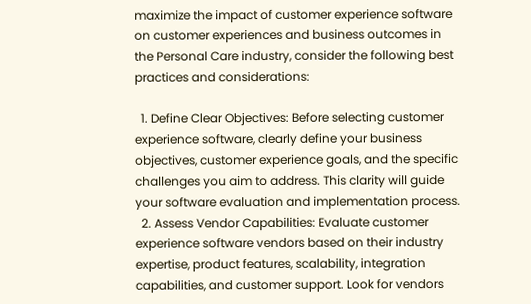maximize the impact of customer experience software on customer experiences and business outcomes in the Personal Care industry, consider the following best practices and considerations:

  1. Define Clear Objectives: Before selecting customer experience software, clearly define your business objectives, customer experience goals, and the specific challenges you aim to address. This clarity will guide your software evaluation and implementation process.
  2. Assess Vendor Capabilities: Evaluate customer experience software vendors based on their industry expertise, product features, scalability, integration capabilities, and customer support. Look for vendors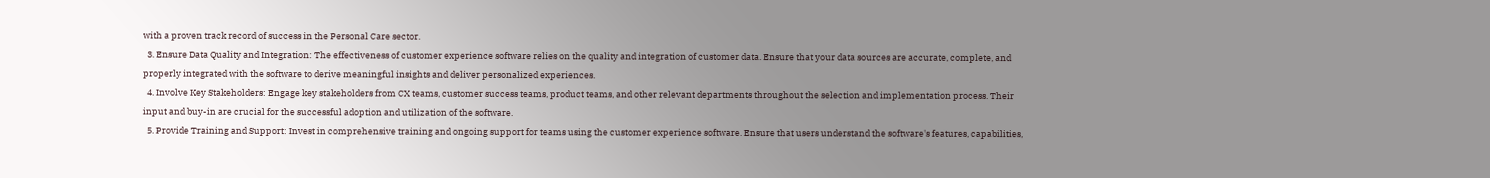with a proven track record of success in the Personal Care sector.
  3. Ensure Data Quality and Integration: The effectiveness of customer experience software relies on the quality and integration of customer data. Ensure that your data sources are accurate, complete, and properly integrated with the software to derive meaningful insights and deliver personalized experiences.
  4. Involve Key Stakeholders: Engage key stakeholders from CX teams, customer success teams, product teams, and other relevant departments throughout the selection and implementation process. Their input and buy-in are crucial for the successful adoption and utilization of the software.
  5. Provide Training and Support: Invest in comprehensive training and ongoing support for teams using the customer experience software. Ensure that users understand the software's features, capabilities,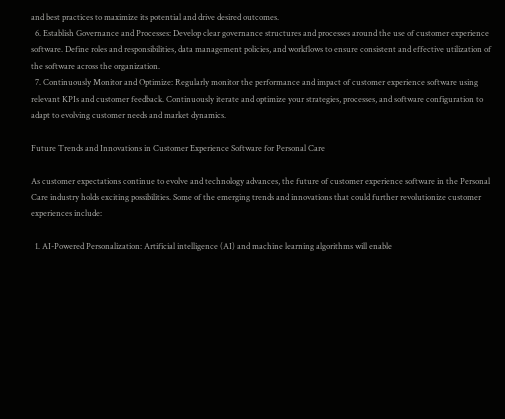and best practices to maximize its potential and drive desired outcomes.
  6. Establish Governance and Processes: Develop clear governance structures and processes around the use of customer experience software. Define roles and responsibilities, data management policies, and workflows to ensure consistent and effective utilization of the software across the organization.
  7. Continuously Monitor and Optimize: Regularly monitor the performance and impact of customer experience software using relevant KPIs and customer feedback. Continuously iterate and optimize your strategies, processes, and software configuration to adapt to evolving customer needs and market dynamics.

Future Trends and Innovations in Customer Experience Software for Personal Care

As customer expectations continue to evolve and technology advances, the future of customer experience software in the Personal Care industry holds exciting possibilities. Some of the emerging trends and innovations that could further revolutionize customer experiences include:

  1. AI-Powered Personalization: Artificial intelligence (AI) and machine learning algorithms will enable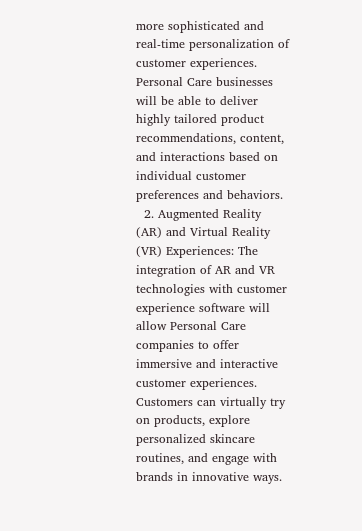more sophisticated and real-time personalization of customer experiences. Personal Care businesses will be able to deliver highly tailored product recommendations, content, and interactions based on individual customer preferences and behaviors.
  2. Augmented Reality (AR) and Virtual Reality (VR) Experiences: The integration of AR and VR technologies with customer experience software will allow Personal Care companies to offer immersive and interactive customer experiences. Customers can virtually try on products, explore personalized skincare routines, and engage with brands in innovative ways.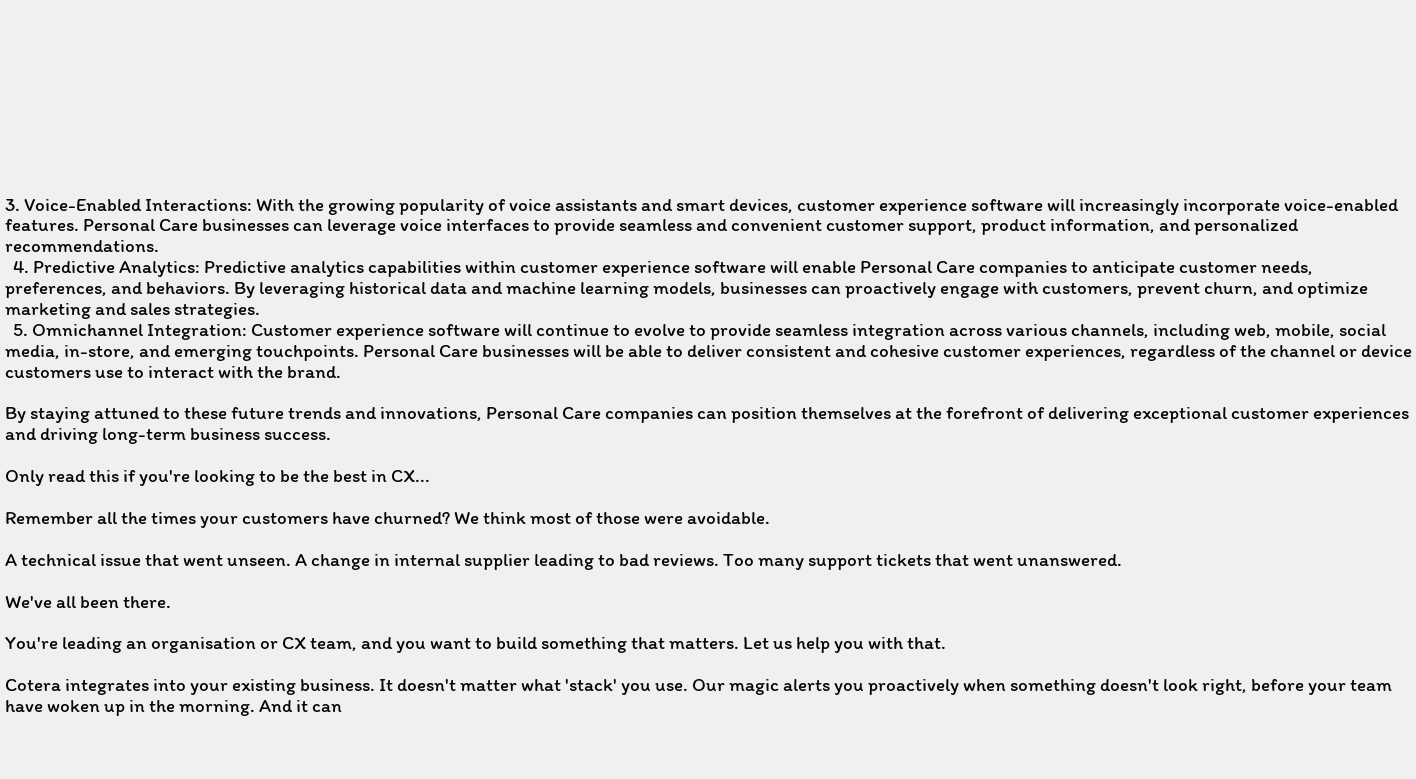3. Voice-Enabled Interactions: With the growing popularity of voice assistants and smart devices, customer experience software will increasingly incorporate voice-enabled features. Personal Care businesses can leverage voice interfaces to provide seamless and convenient customer support, product information, and personalized recommendations.
  4. Predictive Analytics: Predictive analytics capabilities within customer experience software will enable Personal Care companies to anticipate customer needs, preferences, and behaviors. By leveraging historical data and machine learning models, businesses can proactively engage with customers, prevent churn, and optimize marketing and sales strategies.
  5. Omnichannel Integration: Customer experience software will continue to evolve to provide seamless integration across various channels, including web, mobile, social media, in-store, and emerging touchpoints. Personal Care businesses will be able to deliver consistent and cohesive customer experiences, regardless of the channel or device customers use to interact with the brand.

By staying attuned to these future trends and innovations, Personal Care companies can position themselves at the forefront of delivering exceptional customer experiences and driving long-term business success.

Only read this if you're looking to be the best in CX...

Remember all the times your customers have churned? We think most of those were avoidable.

A technical issue that went unseen. A change in internal supplier leading to bad reviews. Too many support tickets that went unanswered.

We've all been there.

You're leading an organisation or CX team, and you want to build something that matters. Let us help you with that.

Cotera integrates into your existing business. It doesn't matter what 'stack' you use. Our magic alerts you proactively when something doesn't look right, before your team have woken up in the morning. And it can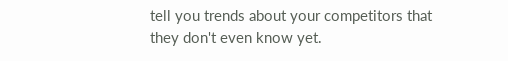tell you trends about your competitors that they don't even know yet.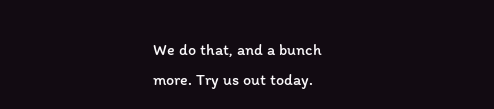We do that, and a bunch more. Try us out today.